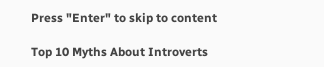Press "Enter" to skip to content

Top 10 Myths About Introverts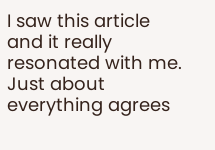I saw this article and it really resonated with me. Just about everything agrees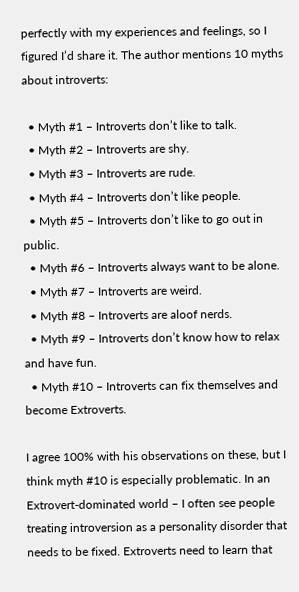perfectly with my experiences and feelings, so I figured I’d share it. The author mentions 10 myths about introverts:

  • Myth #1 – Introverts don’t like to talk.
  • Myth #2 – Introverts are shy.
  • Myth #3 – Introverts are rude.
  • Myth #4 – Introverts don’t like people.
  • Myth #5 – Introverts don’t like to go out in public.
  • Myth #6 – Introverts always want to be alone.
  • Myth #7 – Introverts are weird.
  • Myth #8 – Introverts are aloof nerds.
  • Myth #9 – Introverts don’t know how to relax and have fun.
  • Myth #10 – Introverts can fix themselves and become Extroverts.

I agree 100% with his observations on these, but I think myth #10 is especially problematic. In an Extrovert-dominated world – I often see people treating introversion as a personality disorder that needs to be fixed. Extroverts need to learn that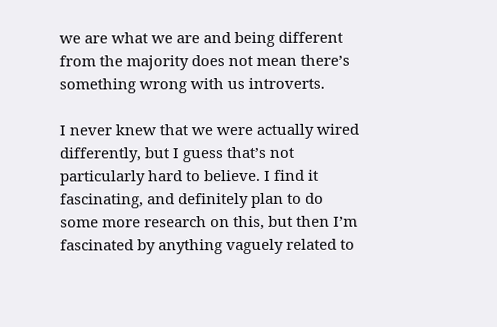we are what we are and being different from the majority does not mean there’s something wrong with us introverts.

I never knew that we were actually wired differently, but I guess that’s not particularly hard to believe. I find it fascinating, and definitely plan to do some more research on this, but then I’m fascinated by anything vaguely related to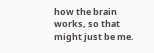how the brain works, so that might just be me.